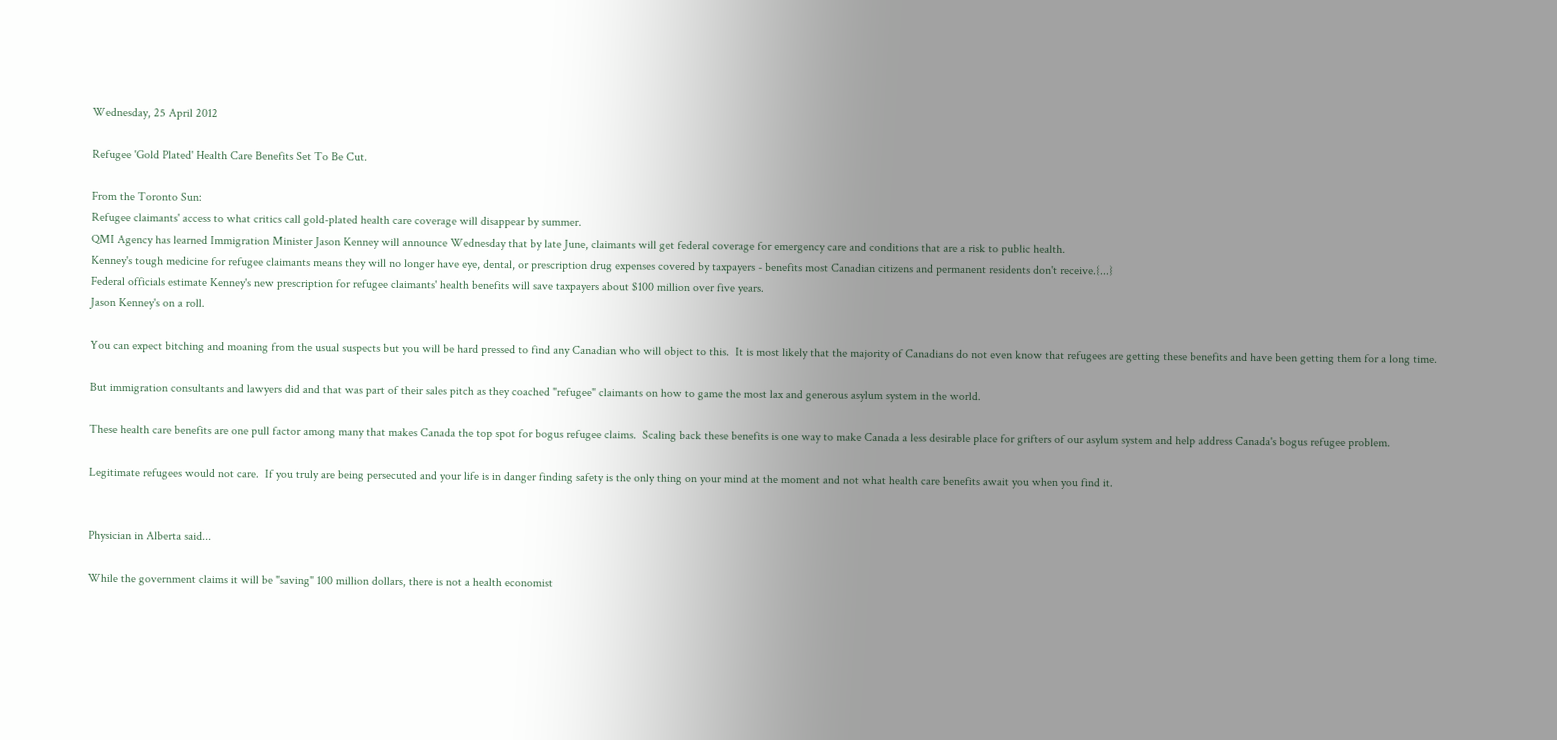Wednesday, 25 April 2012

Refugee 'Gold Plated' Health Care Benefits Set To Be Cut.

From the Toronto Sun:
Refugee claimants' access to what critics call gold-plated health care coverage will disappear by summer.
QMI Agency has learned Immigration Minister Jason Kenney will announce Wednesday that by late June, claimants will get federal coverage for emergency care and conditions that are a risk to public health.
Kenney's tough medicine for refugee claimants means they will no longer have eye, dental, or prescription drug expenses covered by taxpayers - benefits most Canadian citizens and permanent residents don't receive.{...}
Federal officials estimate Kenney's new prescription for refugee claimants' health benefits will save taxpayers about $100 million over five years.
Jason Kenney's on a roll.

You can expect bitching and moaning from the usual suspects but you will be hard pressed to find any Canadian who will object to this.  It is most likely that the majority of Canadians do not even know that refugees are getting these benefits and have been getting them for a long time.

But immigration consultants and lawyers did and that was part of their sales pitch as they coached "refugee" claimants on how to game the most lax and generous asylum system in the world.

These health care benefits are one pull factor among many that makes Canada the top spot for bogus refugee claims.  Scaling back these benefits is one way to make Canada a less desirable place for grifters of our asylum system and help address Canada's bogus refugee problem.

Legitimate refugees would not care.  If you truly are being persecuted and your life is in danger finding safety is the only thing on your mind at the moment and not what health care benefits await you when you find it.


Physician in Alberta said...

While the government claims it will be "saving" 100 million dollars, there is not a health economist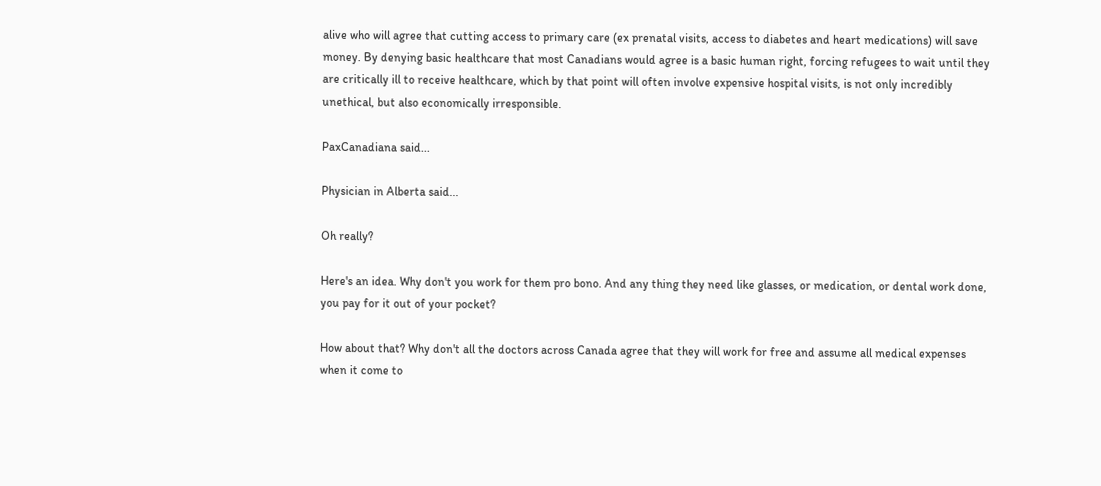alive who will agree that cutting access to primary care (ex prenatal visits, access to diabetes and heart medications) will save money. By denying basic healthcare that most Canadians would agree is a basic human right, forcing refugees to wait until they are critically ill to receive healthcare, which by that point will often involve expensive hospital visits, is not only incredibly unethical, but also economically irresponsible.

PaxCanadiana said...

Physician in Alberta said...

Oh really?

Here's an idea. Why don't you work for them pro bono. And any thing they need like glasses, or medication, or dental work done, you pay for it out of your pocket?

How about that? Why don't all the doctors across Canada agree that they will work for free and assume all medical expenses when it come to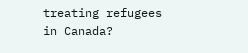treating refugees in Canada?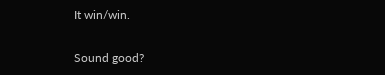It win/win.

Sound good?